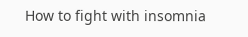How to fight with insomnia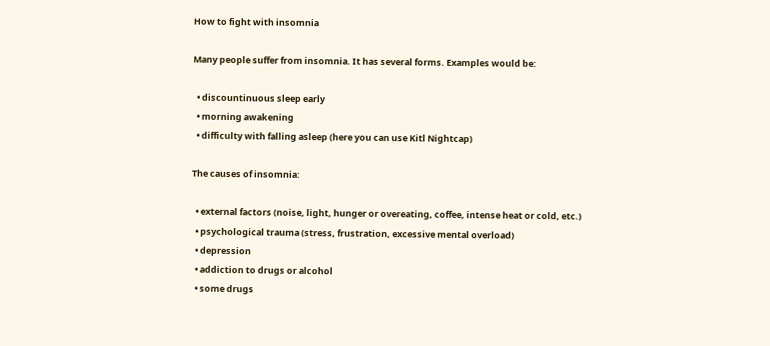How to fight with insomnia

Many people suffer from insomnia. It has several forms. Examples would be:

  • discountinuous sleep early
  • morning awakening
  • difficulty with falling asleep (here you can use Kitl Nightcap)

The causes of insomnia:

  • external factors (noise, light, hunger or overeating, coffee, intense heat or cold, etc.)
  • psychological trauma (stress, frustration, excessive mental overload)
  • depression
  • addiction to drugs or alcohol
  • some drugs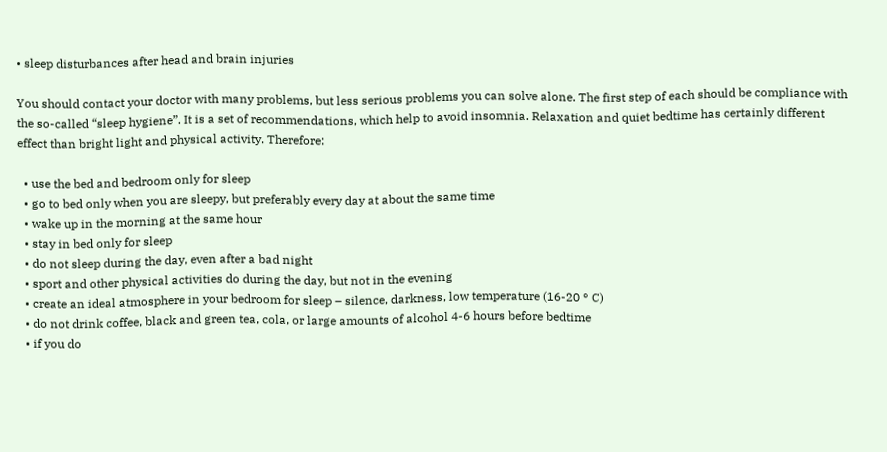• sleep disturbances after head and brain injuries

You should contact your doctor with many problems, but less serious problems you can solve alone. The first step of each should be compliance with the so-called “sleep hygiene”. It is a set of recommendations, which help to avoid insomnia. Relaxation and quiet bedtime has certainly different effect than bright light and physical activity. Therefore:

  • use the bed and bedroom only for sleep
  • go to bed only when you are sleepy, but preferably every day at about the same time
  • wake up in the morning at the same hour
  • stay in bed only for sleep
  • do not sleep during the day, even after a bad night
  • sport and other physical activities do during the day, but not in the evening
  • create an ideal atmosphere in your bedroom for sleep – silence, darkness, low temperature (16-20 ° C)
  • do not drink coffee, black and green tea, cola, or large amounts of alcohol 4-6 hours before bedtime
  • if you do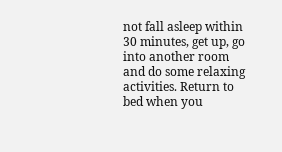not fall asleep within 30 minutes, get up, go into another room and do some relaxing activities. Return to bed when you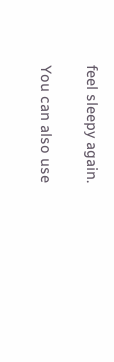feel sleepy again.

You can also use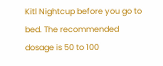Kitl Nightcup before you go to bed. The recommended dosage is 50 to 100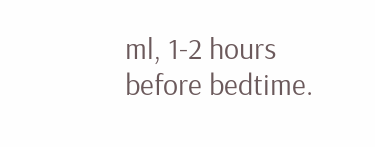ml, 1-2 hours before bedtime.